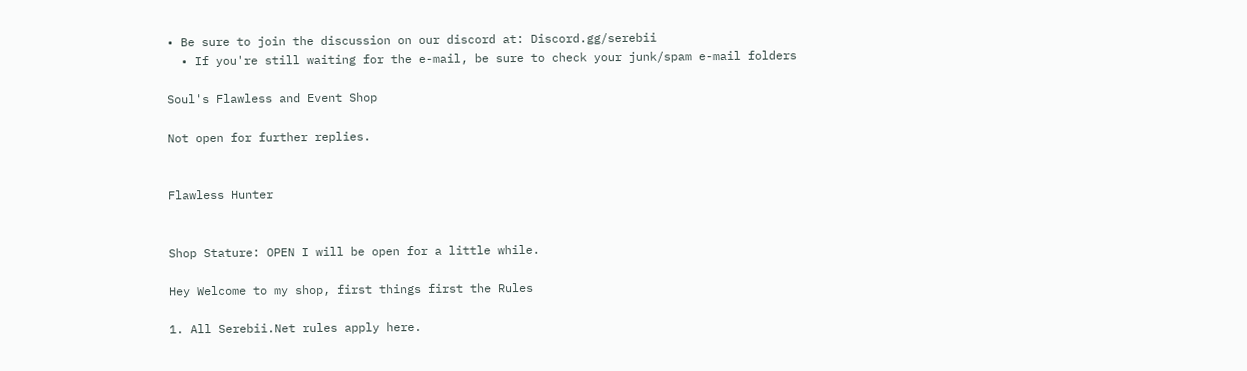• Be sure to join the discussion on our discord at: Discord.gg/serebii
  • If you're still waiting for the e-mail, be sure to check your junk/spam e-mail folders

Soul's Flawless and Event Shop

Not open for further replies.


Flawless Hunter


Shop Stature: OPEN I will be open for a little while.

Hey Welcome to my shop, first things first the Rules

1. All Serebii.Net rules apply here.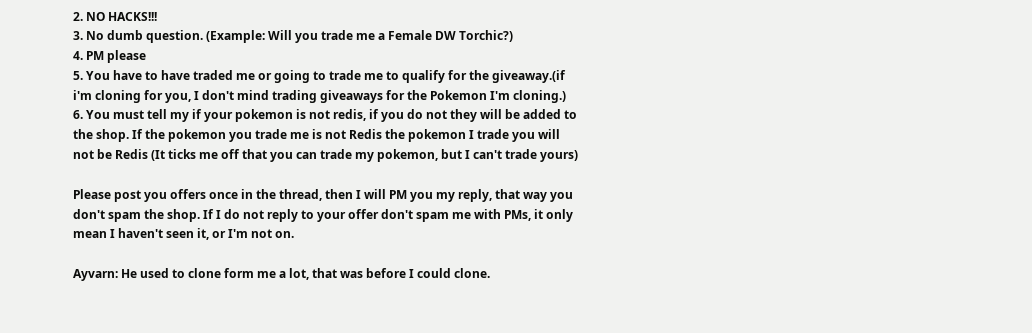2. NO HACKS!!!
3. No dumb question. (Example: Will you trade me a Female DW Torchic?)
4. PM please
5. You have to have traded me or going to trade me to qualify for the giveaway.(if i'm cloning for you, I don't mind trading giveaways for the Pokemon I'm cloning.)
6. You must tell my if your pokemon is not redis, if you do not they will be added to the shop. If the pokemon you trade me is not Redis the pokemon I trade you will not be Redis (It ticks me off that you can trade my pokemon, but I can't trade yours)

Please post you offers once in the thread, then I will PM you my reply, that way you don't spam the shop. If I do not reply to your offer don't spam me with PMs, it only mean I haven't seen it, or I'm not on.

Ayvarn: He used to clone form me a lot, that was before I could clone.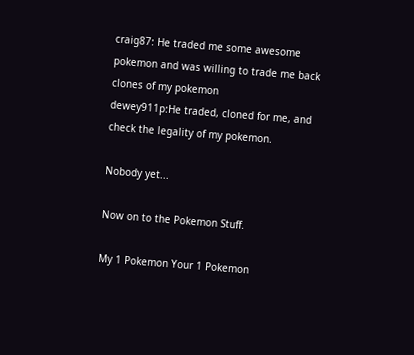craig87: He traded me some awesome pokemon and was willing to trade me back clones of my pokemon
dewey911p:He traded, cloned for me, and check the legality of my pokemon.

Nobody yet...

Now on to the Pokemon Stuff.

My 1 Pokemon Your 1 Pokemon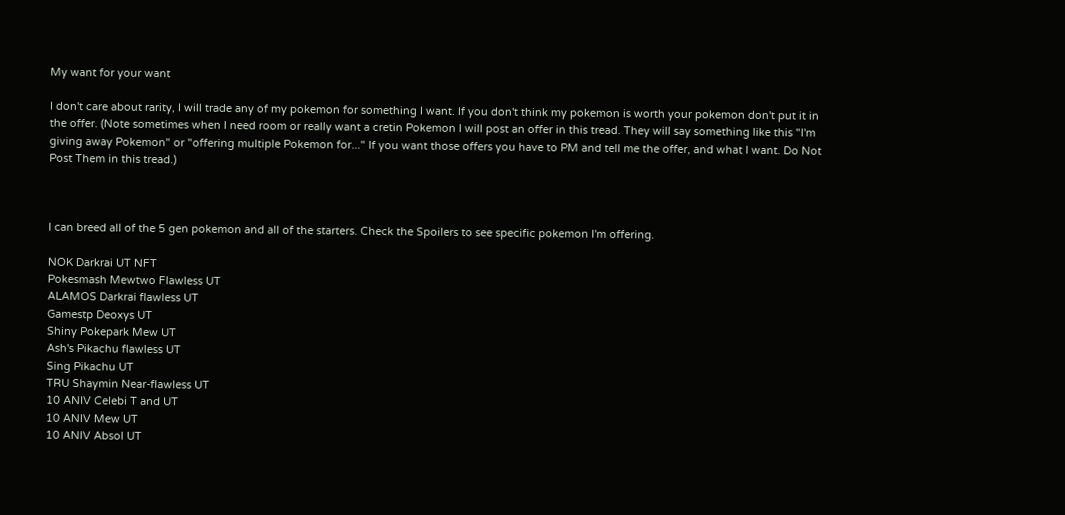My want for your want

I don't care about rarity, I will trade any of my pokemon for something I want. If you don't think my pokemon is worth your pokemon don't put it in the offer. (Note sometimes when I need room or really want a cretin Pokemon I will post an offer in this tread. They will say something like this "I'm giving away Pokemon" or "offering multiple Pokemon for..." If you want those offers you have to PM and tell me the offer, and what I want. Do Not Post Them in this tread.)



I can breed all of the 5 gen pokemon and all of the starters. Check the Spoilers to see specific pokemon I'm offering.

NOK Darkrai UT NFT
Pokesmash Mewtwo Flawless UT
ALAMOS Darkrai flawless UT
Gamestp Deoxys UT
Shiny Pokepark Mew UT
Ash's Pikachu flawless UT
Sing Pikachu UT
TRU Shaymin Near-flawless UT
10 ANIV Celebi T and UT
10 ANIV Mew UT
10 ANIV Absol UT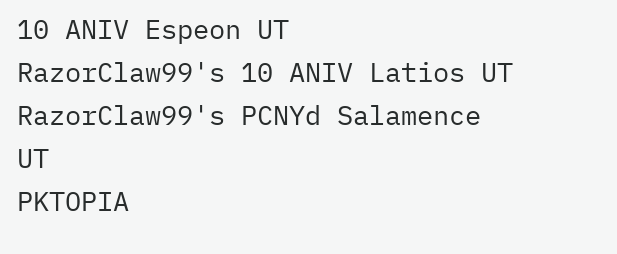10 ANIV Espeon UT
RazorClaw99's 10 ANIV Latios UT
RazorClaw99's PCNYd Salamence UT
PKTOPIA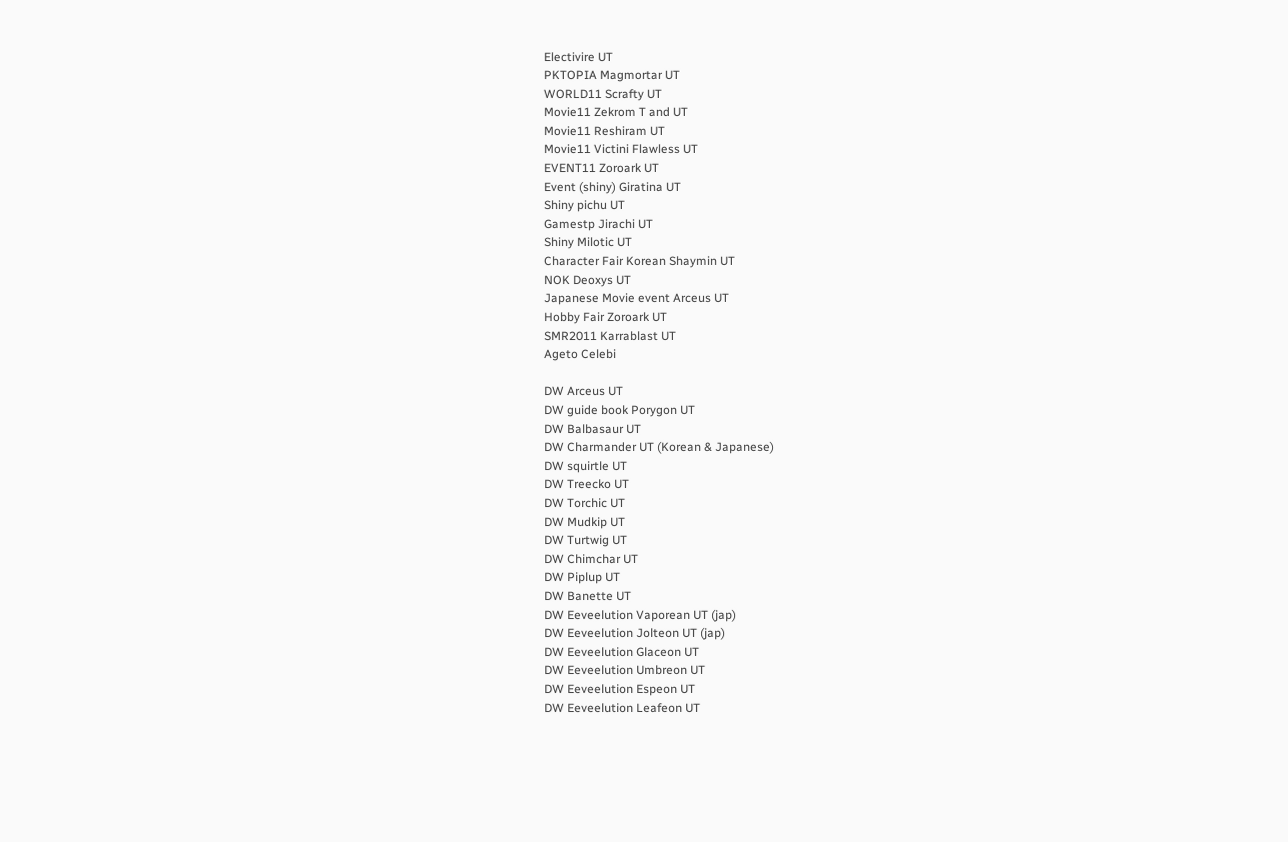Electivire UT
PKTOPIA Magmortar UT
WORLD11 Scrafty UT
Movie11 Zekrom T and UT
Movie11 Reshiram UT
Movie11 Victini Flawless UT
EVENT11 Zoroark UT
Event (shiny) Giratina UT
Shiny pichu UT
Gamestp Jirachi UT
Shiny Milotic UT
Character Fair Korean Shaymin UT
NOK Deoxys UT
Japanese Movie event Arceus UT
Hobby Fair Zoroark UT
SMR2011 Karrablast UT
Ageto Celebi

DW Arceus UT
DW guide book Porygon UT
DW Balbasaur UT
DW Charmander UT (Korean & Japanese)
DW squirtle UT
DW Treecko UT
DW Torchic UT
DW Mudkip UT
DW Turtwig UT
DW Chimchar UT
DW Piplup UT
DW Banette UT
DW Eeveelution Vaporean UT (jap)
DW Eeveelution Jolteon UT (jap)
DW Eeveelution Glaceon UT
DW Eeveelution Umbreon UT
DW Eeveelution Espeon UT
DW Eeveelution Leafeon UT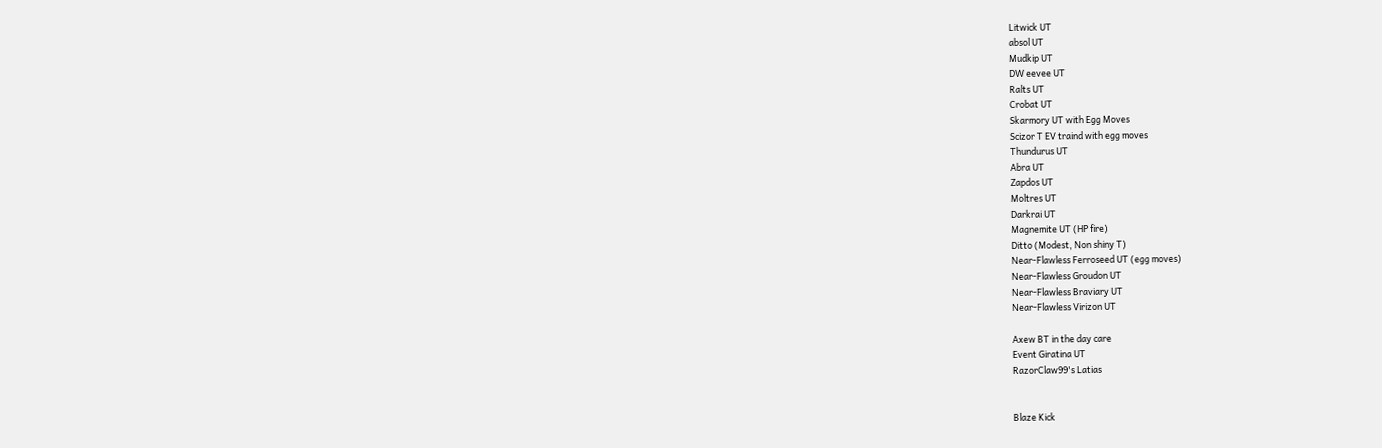Litwick UT
absol UT
Mudkip UT
DW eevee UT
Ralts UT
Crobat UT
Skarmory UT with Egg Moves
Scizor T EV traind with egg moves
Thundurus UT
Abra UT
Zapdos UT
Moltres UT
Darkrai UT
Magnemite UT (HP fire)
Ditto (Modest, Non shiny T)
Near-Flawless Ferroseed UT (egg moves)
Near-Flawless Groudon UT
Near-Flawless Braviary UT
Near-Flawless Virizon UT

Axew BT in the day care
Event Giratina UT
RazorClaw99's Latias


Blaze Kick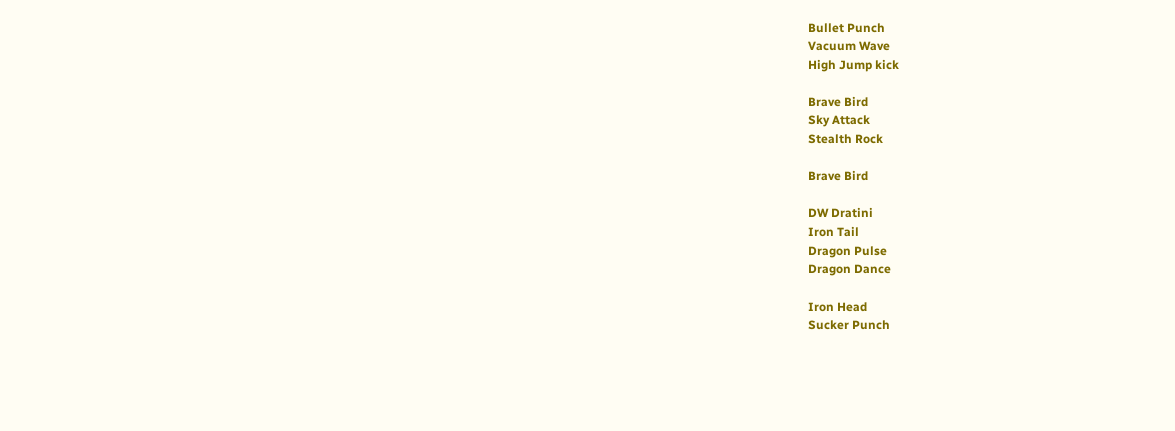Bullet Punch
Vacuum Wave
High Jump kick

Brave Bird
Sky Attack
Stealth Rock

Brave Bird

DW Dratini
Iron Tail
Dragon Pulse
Dragon Dance

Iron Head
Sucker Punch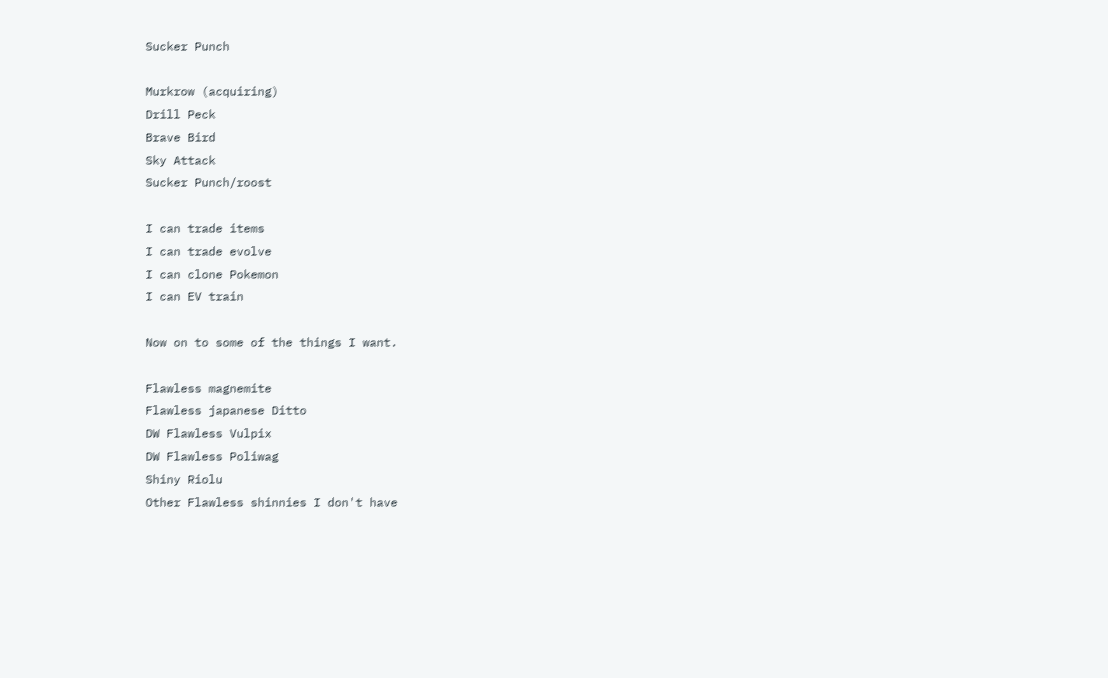Sucker Punch

Murkrow (acquiring)
Drill Peck
Brave Bird
Sky Attack
Sucker Punch/roost

I can trade items
I can trade evolve
I can clone Pokemon
I can EV train

Now on to some of the things I want.

Flawless magnemite
Flawless japanese Ditto
DW Flawless Vulpix
DW Flawless Poliwag
Shiny Riolu
Other Flawless shinnies I don't have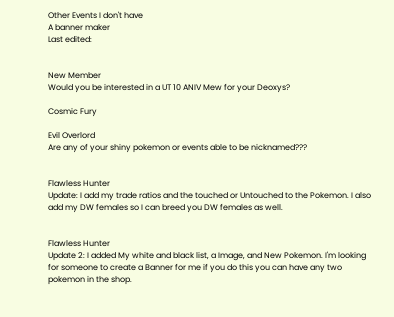Other Events I don't have
A banner maker
Last edited:


New Member
Would you be interested in a UT 10 ANIV Mew for your Deoxys?

Cosmic Fury

Evil Overlord
Are any of your shiny pokemon or events able to be nicknamed???


Flawless Hunter
Update: I add my trade ratios and the touched or Untouched to the Pokemon. I also add my DW females so I can breed you DW females as well.


Flawless Hunter
Update 2: I added My white and black list, a Image, and New Pokemon. I'm looking for someone to create a Banner for me if you do this you can have any two pokemon in the shop.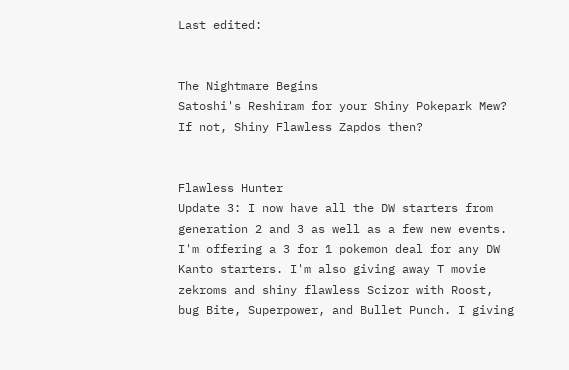Last edited:


The Nightmare Begins
Satoshi's Reshiram for your Shiny Pokepark Mew? If not, Shiny Flawless Zapdos then?


Flawless Hunter
Update 3: I now have all the DW starters from generation 2 and 3 as well as a few new events. I'm offering a 3 for 1 pokemon deal for any DW Kanto starters. I'm also giving away T movie zekroms and shiny flawless Scizor with Roost, bug Bite, Superpower, and Bullet Punch. I giving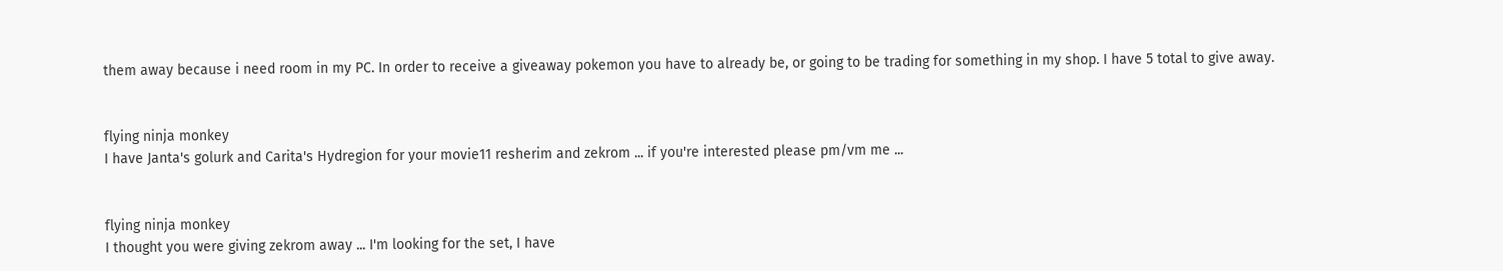them away because i need room in my PC. In order to receive a giveaway pokemon you have to already be, or going to be trading for something in my shop. I have 5 total to give away.


flying ninja monkey
I have Janta's golurk and Carita's Hydregion for your movie11 resherim and zekrom ... if you're interested please pm/vm me ...


flying ninja monkey
I thought you were giving zekrom away ... I'm looking for the set, I have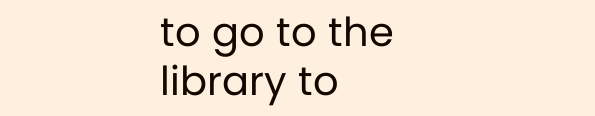to go to the library to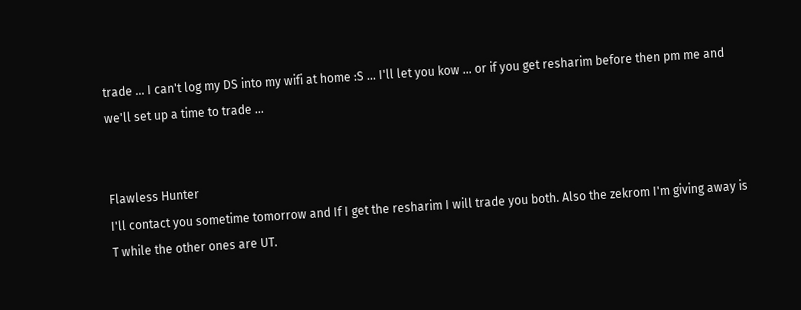trade ... I can't log my DS into my wifi at home :S ... I'll let you kow ... or if you get resharim before then pm me and we'll set up a time to trade ...


Flawless Hunter
I'll contact you sometime tomorrow and If I get the resharim I will trade you both. Also the zekrom I'm giving away is T while the other ones are UT.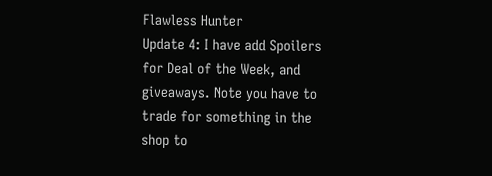Flawless Hunter
Update 4: I have add Spoilers for Deal of the Week, and giveaways. Note you have to trade for something in the shop to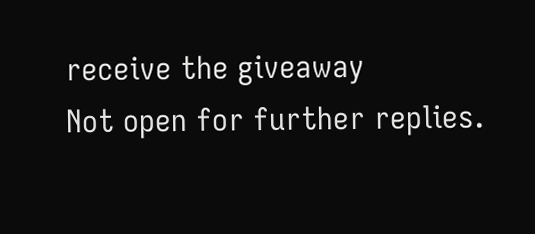receive the giveaway
Not open for further replies.